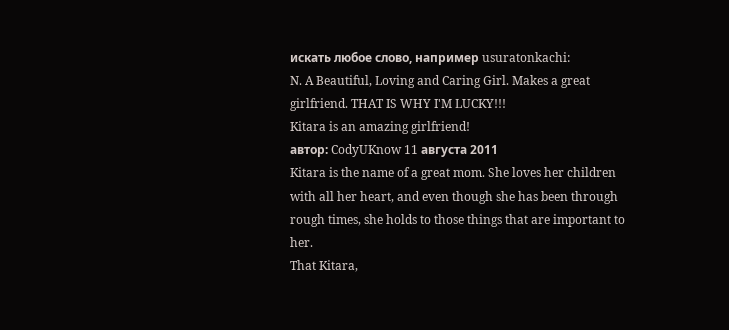искать любое слово, например usuratonkachi:
N. A Beautiful, Loving and Caring Girl. Makes a great girlfriend. THAT IS WHY I'M LUCKY!!!
Kitara is an amazing girlfriend!
автор: CodyUKnow 11 августа 2011
Kitara is the name of a great mom. She loves her children with all her heart, and even though she has been through rough times, she holds to those things that are important to her.
That Kitara,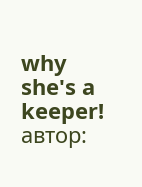why she's a keeper!
автор: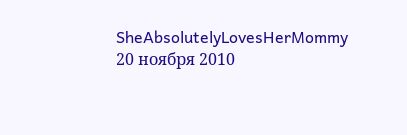SheAbsolutelyLovesHerMommy 20 ноября 2010